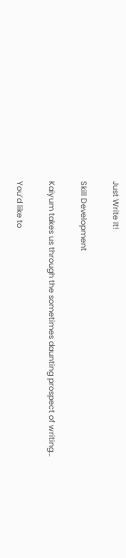Just Write It!

Skill Development

Kaiyum takes us through the sometimes daunting prospect of writing…

You’d like to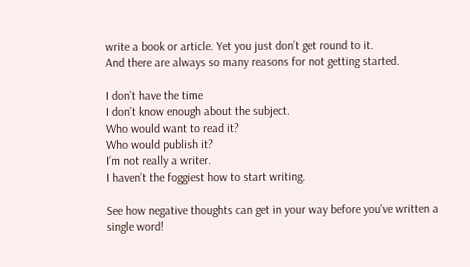write a book or article. Yet you just don’t get round to it.
And there are always so many reasons for not getting started.

I don’t have the time
I don’t know enough about the subject.
Who would want to read it?
Who would publish it?
I’m not really a writer.
I haven’t the foggiest how to start writing.

See how negative thoughts can get in your way before you’ve written a single word!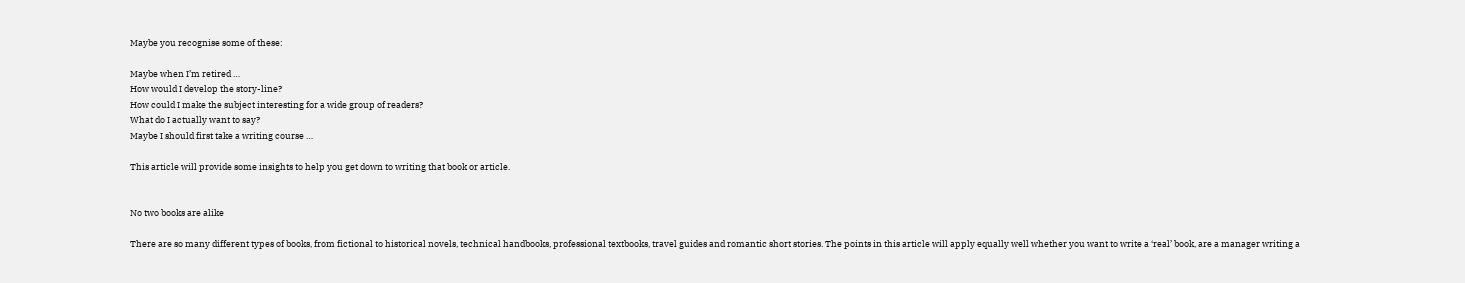Maybe you recognise some of these:

Maybe when I’m retired …
How would I develop the story-line?
How could I make the subject interesting for a wide group of readers?
What do I actually want to say?
Maybe I should first take a writing course …

This article will provide some insights to help you get down to writing that book or article.


No two books are alike

There are so many different types of books, from fictional to historical novels, technical handbooks, professional textbooks, travel guides and romantic short stories. The points in this article will apply equally well whether you want to write a ‘real’ book, are a manager writing a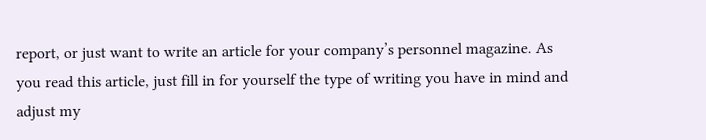report, or just want to write an article for your company’s personnel magazine. As you read this article, just fill in for yourself the type of writing you have in mind and adjust my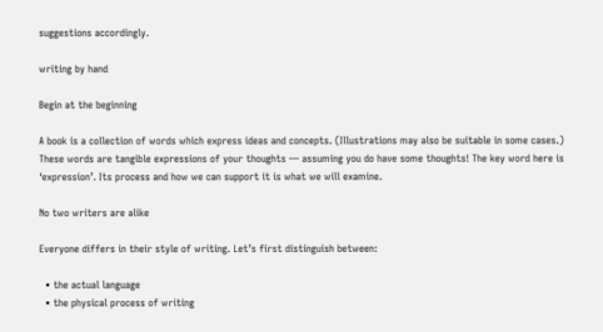suggestions accordingly.

writing by hand

Begin at the beginning

A book is a collection of words which express ideas and concepts. (Illustrations may also be suitable in some cases.) These words are tangible expressions of your thoughts — assuming you do have some thoughts! The key word here is ‘expression’. Its process and how we can support it is what we will examine.

No two writers are alike

Everyone differs in their style of writing. Let’s first distinguish between:

  • the actual language
  • the physical process of writing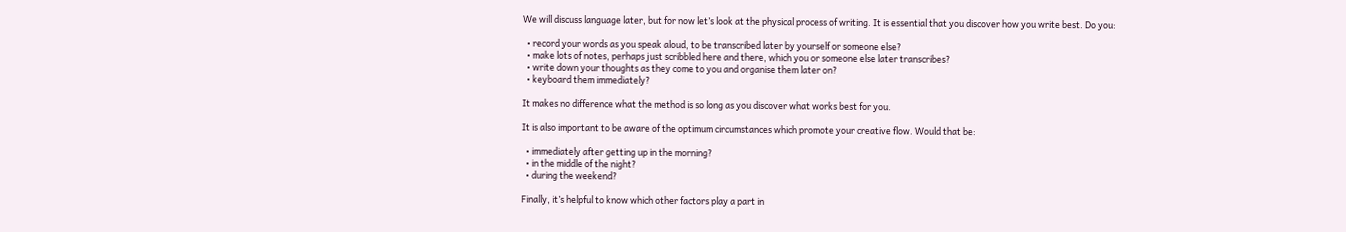We will discuss language later, but for now let’s look at the physical process of writing. It is essential that you discover how you write best. Do you:

  • record your words as you speak aloud, to be transcribed later by yourself or someone else?
  • make lots of notes, perhaps just scribbled here and there, which you or someone else later transcribes?
  • write down your thoughts as they come to you and organise them later on?
  • keyboard them immediately?

It makes no difference what the method is so long as you discover what works best for you.

It is also important to be aware of the optimum circumstances which promote your creative flow. Would that be:

  • immediately after getting up in the morning?
  • in the middle of the night?
  • during the weekend?

Finally, it’s helpful to know which other factors play a part in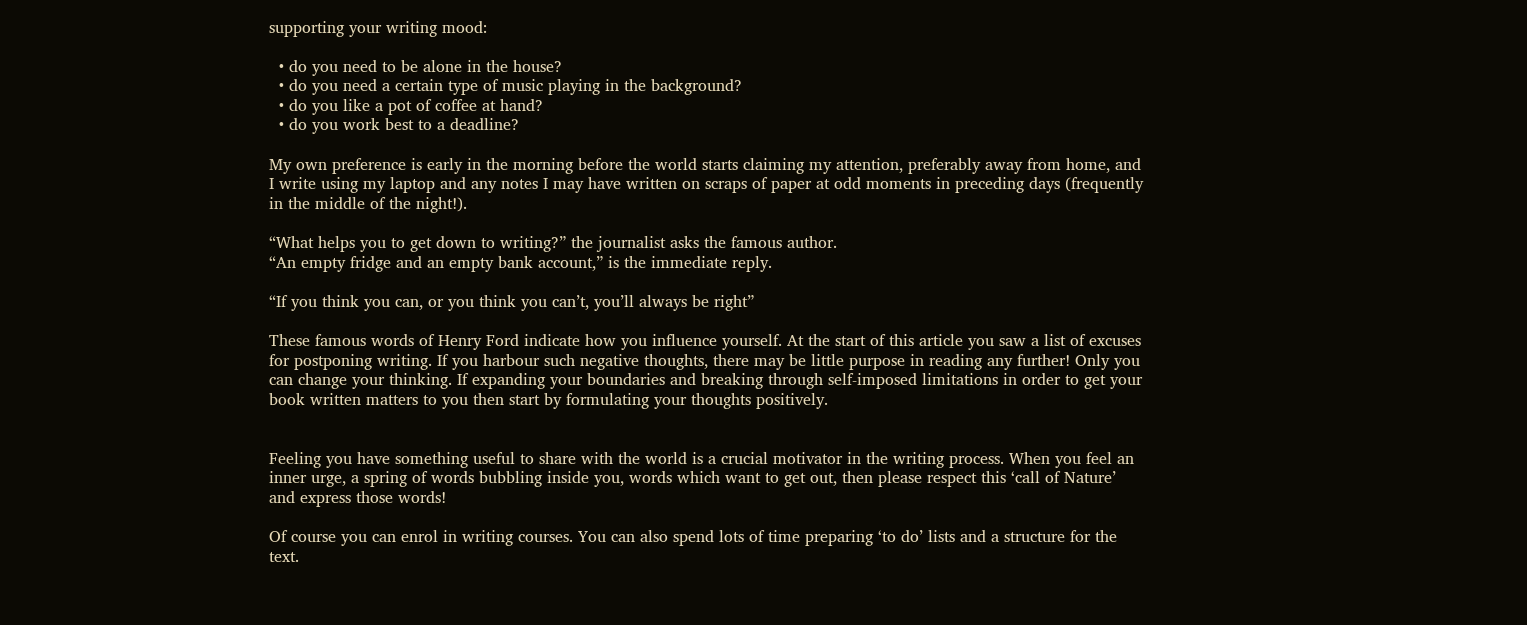supporting your writing mood:

  • do you need to be alone in the house?
  • do you need a certain type of music playing in the background?
  • do you like a pot of coffee at hand?
  • do you work best to a deadline?

My own preference is early in the morning before the world starts claiming my attention, preferably away from home, and I write using my laptop and any notes I may have written on scraps of paper at odd moments in preceding days (frequently in the middle of the night!).

“What helps you to get down to writing?” the journalist asks the famous author.
“An empty fridge and an empty bank account,” is the immediate reply.

“If you think you can, or you think you can’t, you’ll always be right”

These famous words of Henry Ford indicate how you influence yourself. At the start of this article you saw a list of excuses for postponing writing. If you harbour such negative thoughts, there may be little purpose in reading any further! Only you can change your thinking. If expanding your boundaries and breaking through self-imposed limitations in order to get your book written matters to you then start by formulating your thoughts positively.


Feeling you have something useful to share with the world is a crucial motivator in the writing process. When you feel an inner urge, a spring of words bubbling inside you, words which want to get out, then please respect this ‘call of Nature’ and express those words!

Of course you can enrol in writing courses. You can also spend lots of time preparing ‘to do’ lists and a structure for the text.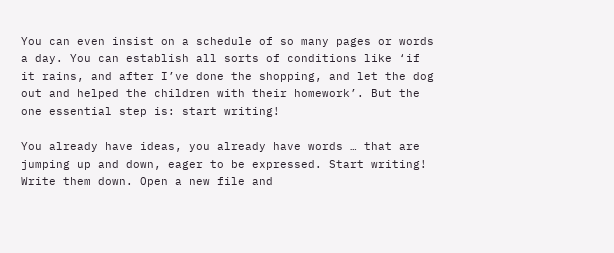You can even insist on a schedule of so many pages or words a day. You can establish all sorts of conditions like ‘if it rains, and after I’ve done the shopping, and let the dog out and helped the children with their homework’. But the one essential step is: start writing!

You already have ideas, you already have words … that are jumping up and down, eager to be expressed. Start writing! Write them down. Open a new file and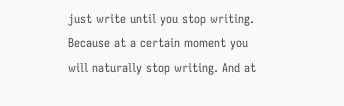just write until you stop writing. Because at a certain moment you will naturally stop writing. And at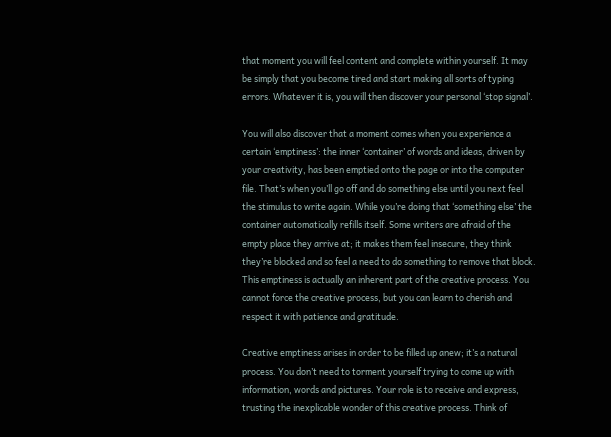that moment you will feel content and complete within yourself. It may be simply that you become tired and start making all sorts of typing errors. Whatever it is, you will then discover your personal ‘stop signal’.

You will also discover that a moment comes when you experience a certain ‘emptiness’: the inner ‘container’ of words and ideas, driven by your creativity, has been emptied onto the page or into the computer file. That’s when you’ll go off and do something else until you next feel the stimulus to write again. While you’re doing that ‘something else’ the container automatically refills itself. Some writers are afraid of the empty place they arrive at; it makes them feel insecure, they think they’re blocked and so feel a need to do something to remove that block. This emptiness is actually an inherent part of the creative process. You cannot force the creative process, but you can learn to cherish and respect it with patience and gratitude.

Creative emptiness arises in order to be filled up anew; it’s a natural process. You don’t need to torment yourself trying to come up with information, words and pictures. Your role is to receive and express, trusting the inexplicable wonder of this creative process. Think of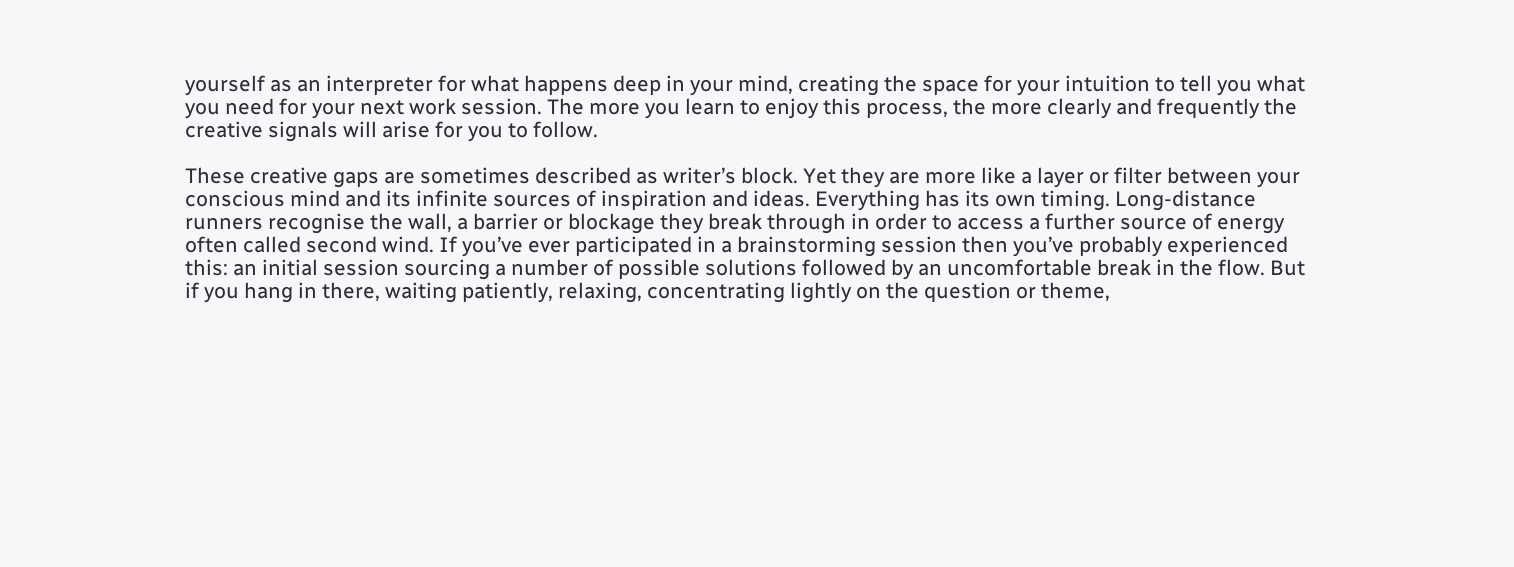yourself as an interpreter for what happens deep in your mind, creating the space for your intuition to tell you what you need for your next work session. The more you learn to enjoy this process, the more clearly and frequently the creative signals will arise for you to follow.

These creative gaps are sometimes described as writer’s block. Yet they are more like a layer or filter between your conscious mind and its infinite sources of inspiration and ideas. Everything has its own timing. Long-distance runners recognise the wall, a barrier or blockage they break through in order to access a further source of energy often called second wind. If you’ve ever participated in a brainstorming session then you’ve probably experienced this: an initial session sourcing a number of possible solutions followed by an uncomfortable break in the flow. But if you hang in there, waiting patiently, relaxing, concentrating lightly on the question or theme,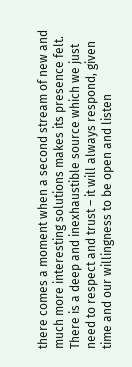there comes a moment when a second stream of new and much more interesting solutions makes its presence felt. There is a deep and inexhaustible source which we just need to respect and trust – it will always respond, given time and our willingness to be open and listen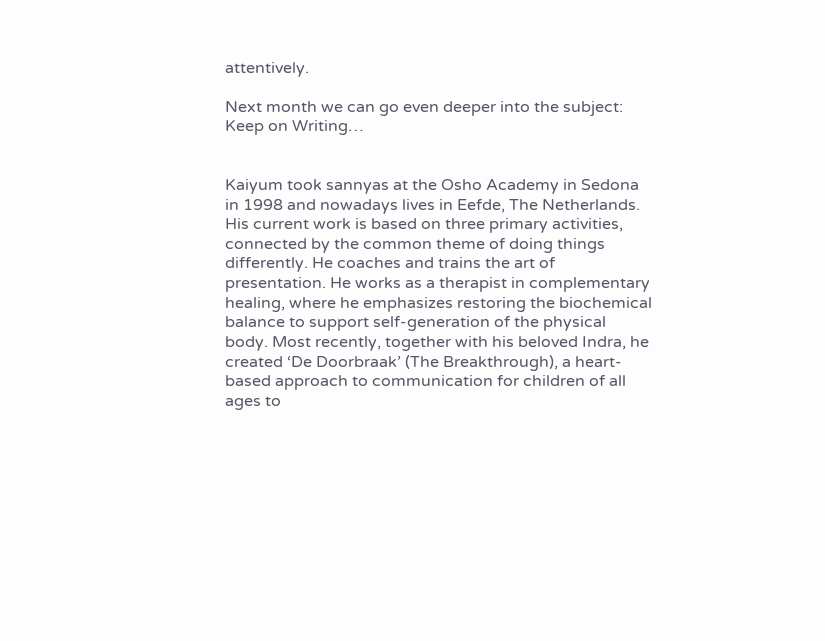attentively.

Next month we can go even deeper into the subject: Keep on Writing…


Kaiyum took sannyas at the Osho Academy in Sedona in 1998 and nowadays lives in Eefde, The Netherlands. His current work is based on three primary activities, connected by the common theme of doing things differently. He coaches and trains the art of presentation. He works as a therapist in complementary healing, where he emphasizes restoring the biochemical balance to support self-generation of the physical body. Most recently, together with his beloved Indra, he created ‘De Doorbraak’ (The Breakthrough), a heart-based approach to communication for children of all ages to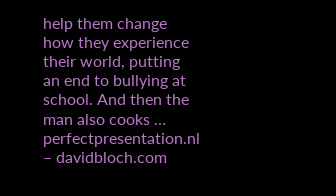help them change how they experience their world, putting an end to bullying at school. And then the man also cooks … perfectpresentation.nl – davidbloch.com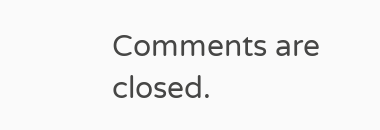Comments are closed.